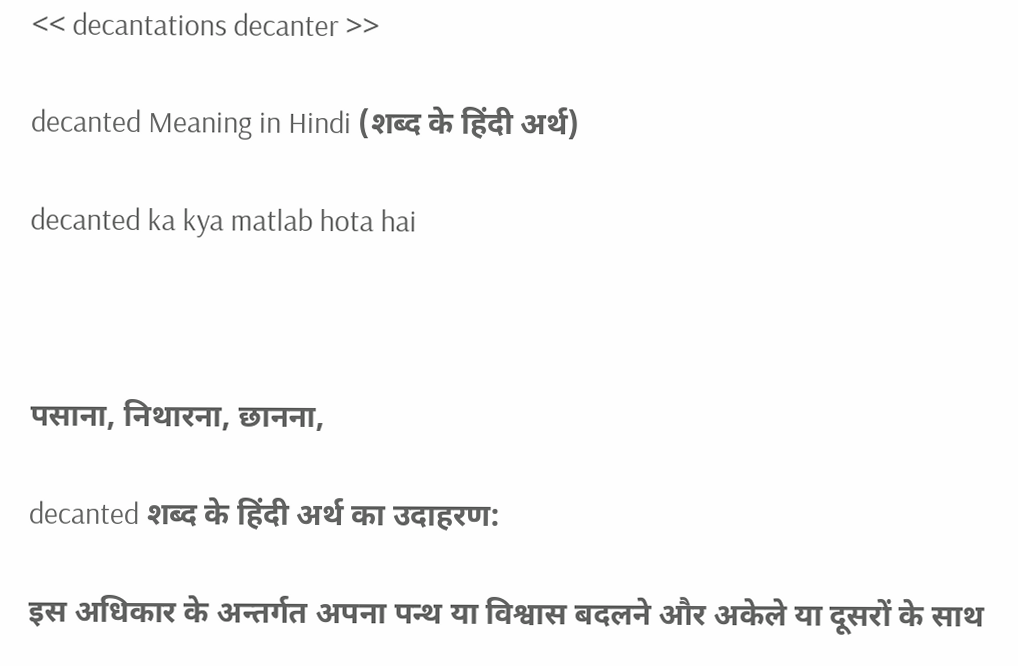<< decantations decanter >>

decanted Meaning in Hindi (शब्द के हिंदी अर्थ)

decanted ka kya matlab hota hai



पसाना, निथारना, छानना,

decanted शब्द के हिंदी अर्थ का उदाहरण:

इस अधिकार के अन्तर्गत अपना पन्थ या विश्वास बदलने और अकेले या दूसरों के साथ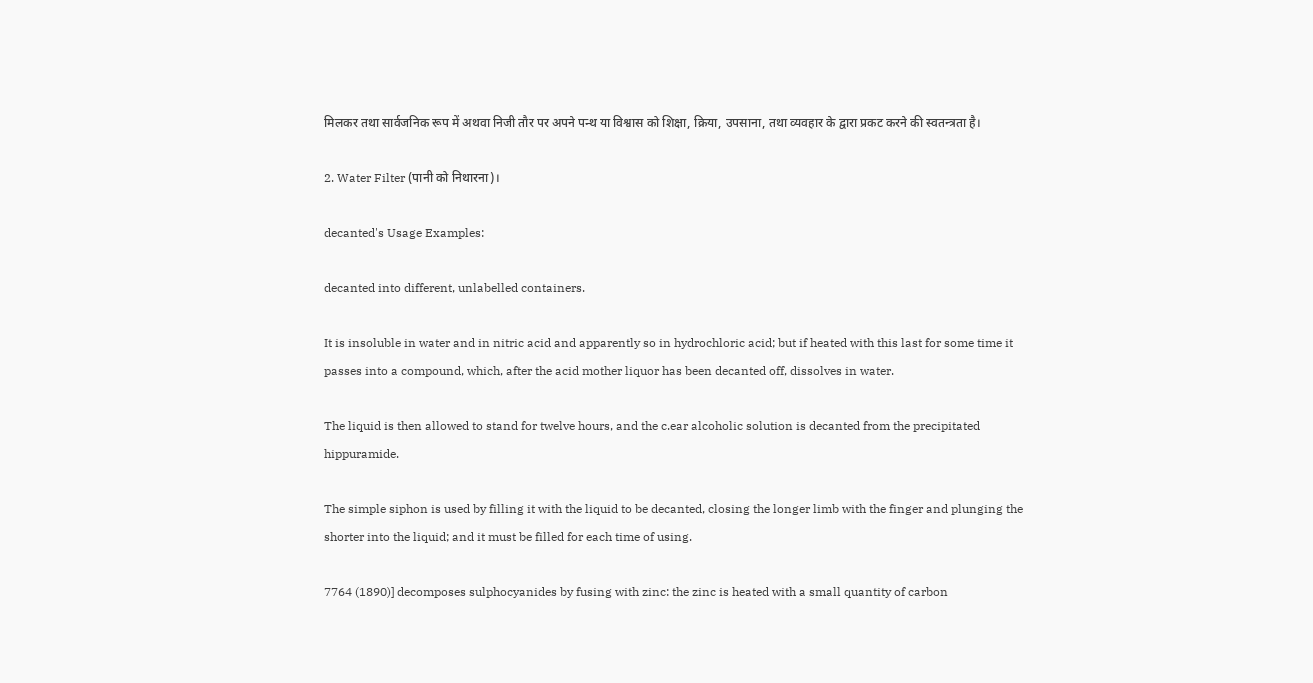मिलकर तथा सार्वजनिक रूप में अथवा निजी तौर पर अपने पन्थ या विश्वास को शिक्षा, क्रिया, उपसाना, तथा व्यवहार के द्वारा प्रकट करने की स्वतन्त्रता है।

2. Water Filter (पानी को निथारना)।

decanted's Usage Examples:

decanted into different, unlabelled containers.

It is insoluble in water and in nitric acid and apparently so in hydrochloric acid; but if heated with this last for some time it passes into a compound, which, after the acid mother liquor has been decanted off, dissolves in water.

The liquid is then allowed to stand for twelve hours, and the c.ear alcoholic solution is decanted from the precipitated hippuramide.

The simple siphon is used by filling it with the liquid to be decanted, closing the longer limb with the finger and plunging the shorter into the liquid; and it must be filled for each time of using.

7764 (1890)] decomposes sulphocyanides by fusing with zinc: the zinc is heated with a small quantity of carbon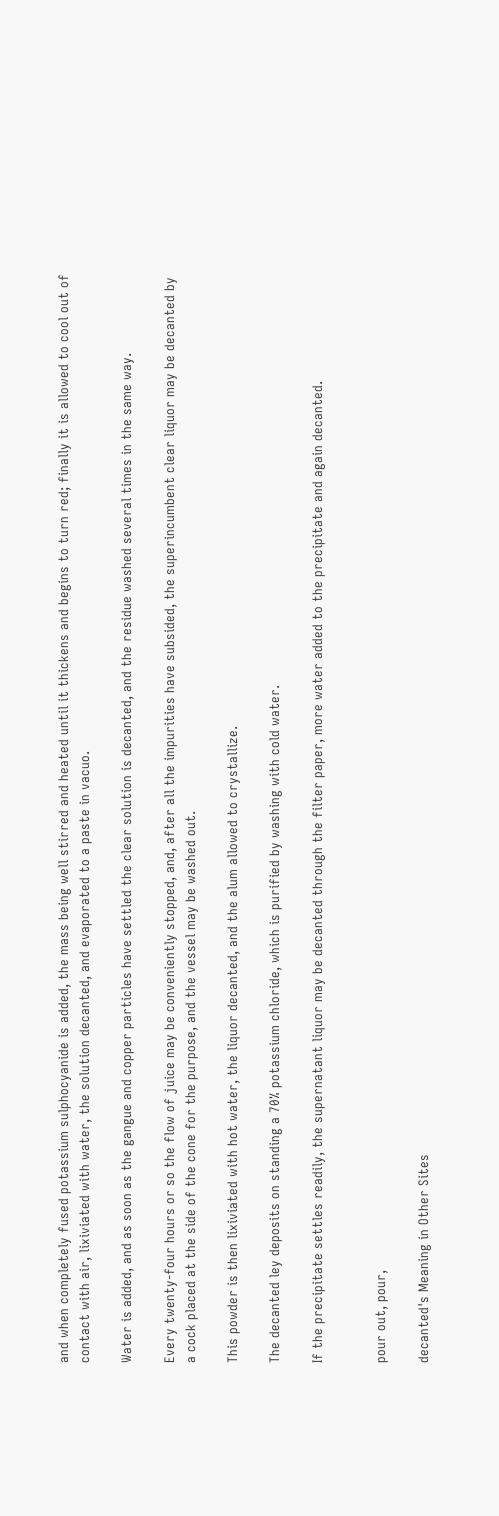and when completely fused potassium sulphocyanide is added, the mass being well stirred and heated until it thickens and begins to turn red; finally it is allowed to cool out of contact with air, lixiviated with water, the solution decanted, and evaporated to a paste in vacuo.

Water is added, and as soon as the gangue and copper particles have settled the clear solution is decanted, and the residue washed several times in the same way.

Every twenty-four hours or so the flow of juice may be conveniently stopped, and, after all the impurities have subsided, the superincumbent clear liquor may be decanted by a cock placed at the side of the cone for the purpose, and the vessel may be washed out.

This powder is then lixiviated with hot water, the liquor decanted, and the alum allowed to crystallize.

The decanted ley deposits on standing a 70% potassium chloride, which is purified by washing with cold water.

If the precipitate settles readily, the supernatant liquor may be decanted through the filter paper, more water added to the precipitate and again decanted.


pour out, pour,

decanted's Meaning in Other Sites